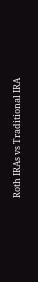Roth IRAs vs Traditional IRA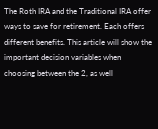The Roth IRA and the Traditional IRA offer ways to save for retirement. Each offers different benefits. This article will show the important decision variables when choosing between the 2, as well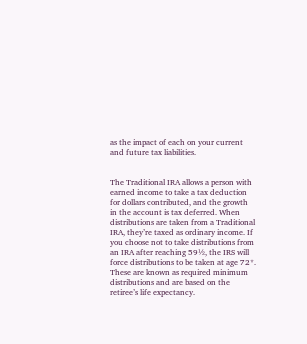as the impact of each on your current and future tax liabilities.


The Traditional IRA allows a person with earned income to take a tax deduction for dollars contributed, and the growth in the account is tax deferred. When distributions are taken from a Traditional IRA, they’re taxed as ordinary income. If you choose not to take distributions from an IRA after reaching 59½, the IRS will force distributions to be taken at age 72*. These are known as required minimum distributions and are based on the retiree’s life expectancy.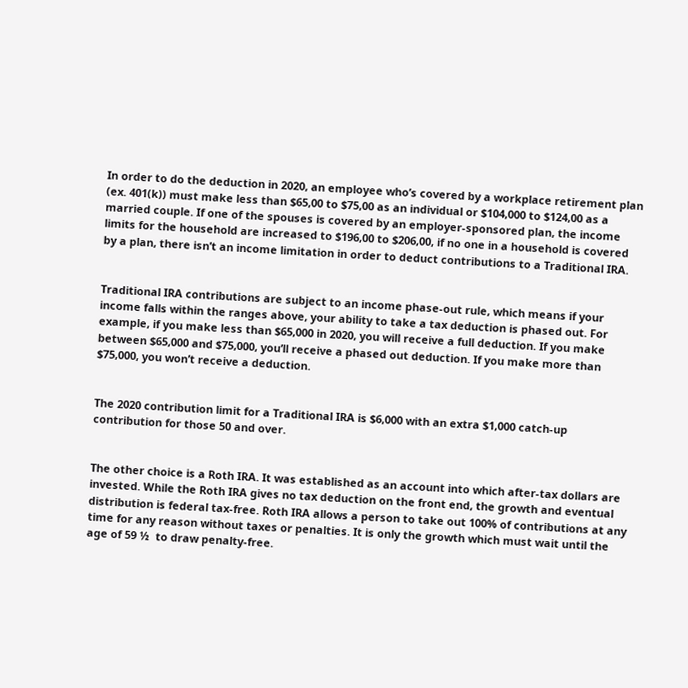In order to do the deduction in 2020, an employee who’s covered by a workplace retirement plan (ex. 401(k)) must make less than $65,00 to $75,00 as an individual or $104,000 to $124,00 as a married couple. If one of the spouses is covered by an employer-sponsored plan, the income limits for the household are increased to $196,00 to $206,00, if no one in a household is covered by a plan, there isn’t an income limitation in order to deduct contributions to a Traditional IRA.


Traditional IRA contributions are subject to an income phase-out rule, which means if your income falls within the ranges above, your ability to take a tax deduction is phased out. For example, if you make less than $65,000 in 2020, you will receive a full deduction. If you make between $65,000 and $75,000, you’ll receive a phased out deduction. If you make more than $75,000, you won’t receive a deduction.


The 2020 contribution limit for a Traditional IRA is $6,000 with an extra $1,000 catch-up contribution for those 50 and over.


The other choice is a Roth IRA. It was established as an account into which after-tax dollars are invested. While the Roth IRA gives no tax deduction on the front end, the growth and eventual distribution is federal tax-free. Roth IRA allows a person to take out 100% of contributions at any time for any reason without taxes or penalties. It is only the growth which must wait until the age of 59 ½  to draw penalty-free.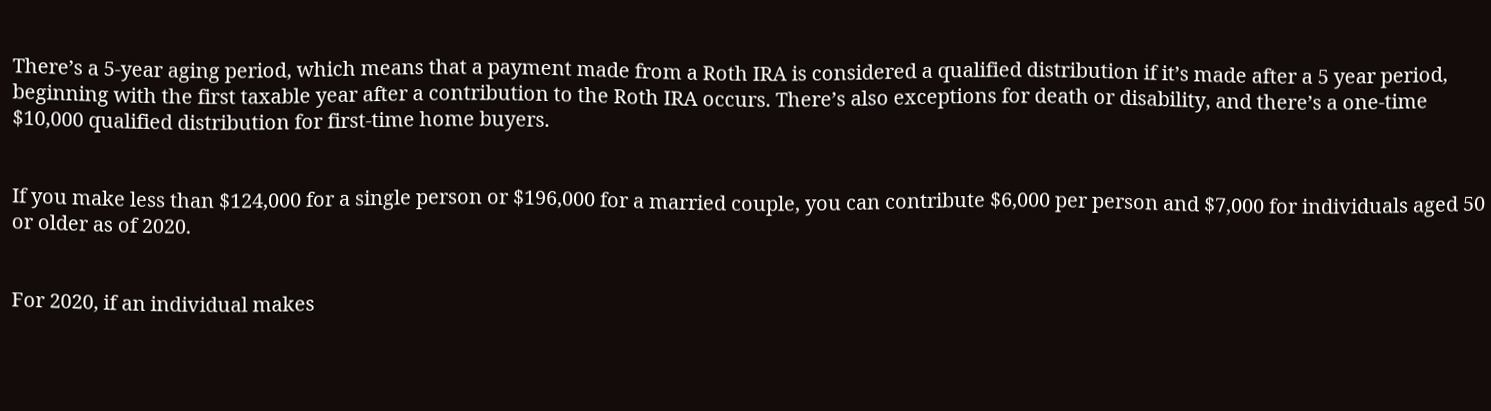There’s a 5-year aging period, which means that a payment made from a Roth IRA is considered a qualified distribution if it’s made after a 5 year period, beginning with the first taxable year after a contribution to the Roth IRA occurs. There’s also exceptions for death or disability, and there’s a one-time $10,000 qualified distribution for first-time home buyers.


If you make less than $124,000 for a single person or $196,000 for a married couple, you can contribute $6,000 per person and $7,000 for individuals aged 50 or older as of 2020.


For 2020, if an individual makes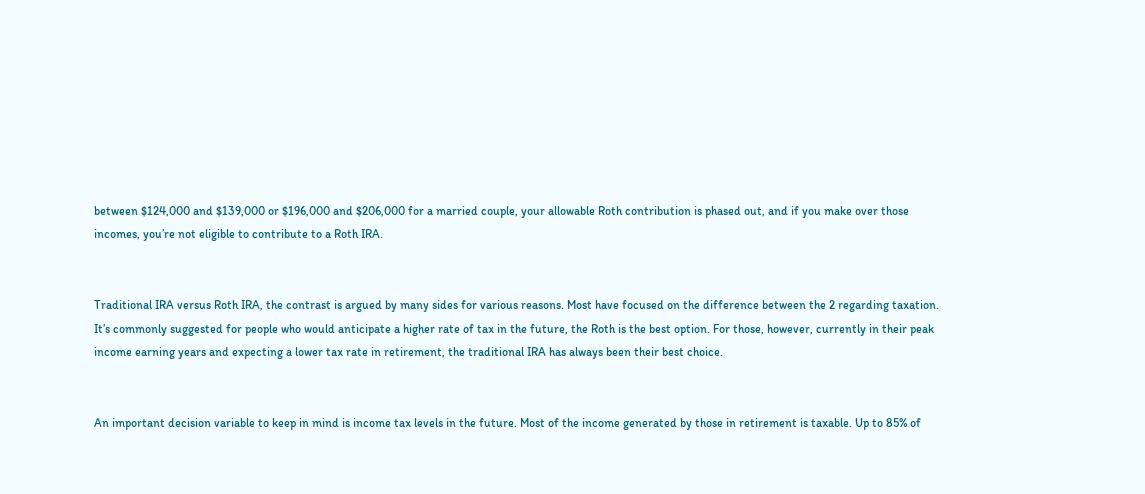between $124,000 and $139,000 or $196,000 and $206,000 for a married couple, your allowable Roth contribution is phased out, and if you make over those incomes, you’re not eligible to contribute to a Roth IRA.


Traditional IRA versus Roth IRA, the contrast is argued by many sides for various reasons. Most have focused on the difference between the 2 regarding taxation. It’s commonly suggested for people who would anticipate a higher rate of tax in the future, the Roth is the best option. For those, however, currently in their peak income earning years and expecting a lower tax rate in retirement, the traditional IRA has always been their best choice.


An important decision variable to keep in mind is income tax levels in the future. Most of the income generated by those in retirement is taxable. Up to 85% of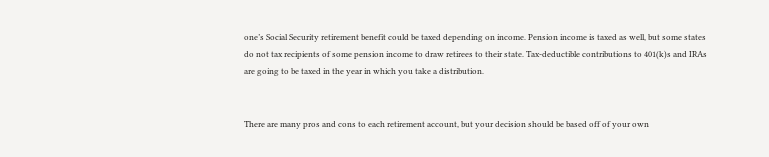one’s Social Security retirement benefit could be taxed depending on income. Pension income is taxed as well, but some states do not tax recipients of some pension income to draw retirees to their state. Tax-deductible contributions to 401(k)s and IRAs are going to be taxed in the year in which you take a distribution.


There are many pros and cons to each retirement account, but your decision should be based off of your own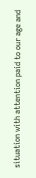situation with attention paid to our age and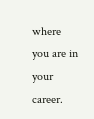where you are in your career.